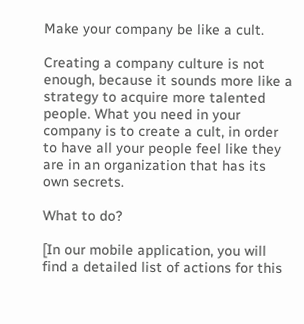Make your company be like a cult.

Creating a company culture is not enough, because it sounds more like a strategy to acquire more talented people. What you need in your company is to create a cult, in order to have all your people feel like they are in an organization that has its own secrets.

What to do?

[In our mobile application, you will find a detailed list of actions for this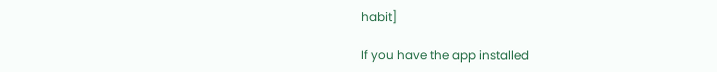habit]

If you have the app installed